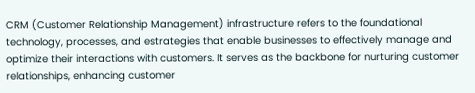CRM (Customer Relationship Management) infrastructure refers to the foundational technology, processes, and estrategies that enable businesses to effectively manage and optimize their interactions with customers. It serves as the backbone for nurturing customer relationships, enhancing customer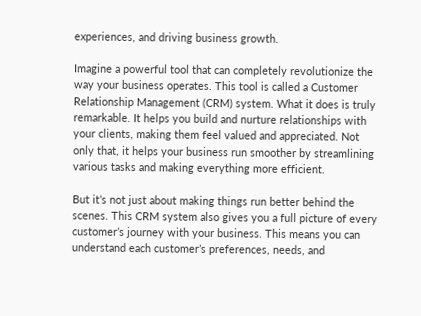experiences, and driving business growth.

Imagine a powerful tool that can completely revolutionize the way your business operates. This tool is called a Customer Relationship Management (CRM) system. What it does is truly remarkable. It helps you build and nurture relationships with your clients, making them feel valued and appreciated. Not only that, it helps your business run smoother by streamlining various tasks and making everything more efficient.

But it’s not just about making things run better behind the scenes. This CRM system also gives you a full picture of every customer’s journey with your business. This means you can understand each customer’s preferences, needs, and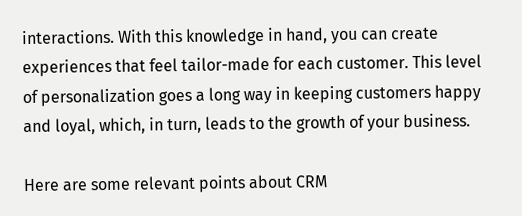interactions. With this knowledge in hand, you can create experiences that feel tailor-made for each customer. This level of personalization goes a long way in keeping customers happy and loyal, which, in turn, leads to the growth of your business.

Here are some relevant points about CRM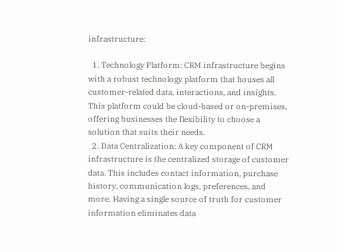infrastructure:

  1. Technology Platform: CRM infrastructure begins with a robust technology platform that houses all customer-related data, interactions, and insights. This platform could be cloud-based or on-premises, offering businesses the flexibility to choose a solution that suits their needs.
  2. Data Centralization: A key component of CRM infrastructure is the centralized storage of customer data. This includes contact information, purchase history, communication logs, preferences, and more. Having a single source of truth for customer information eliminates data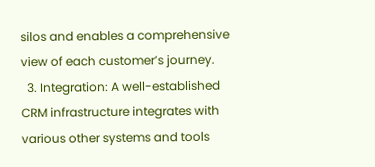silos and enables a comprehensive view of each customer’s journey.
  3. Integration: A well-established CRM infrastructure integrates with various other systems and tools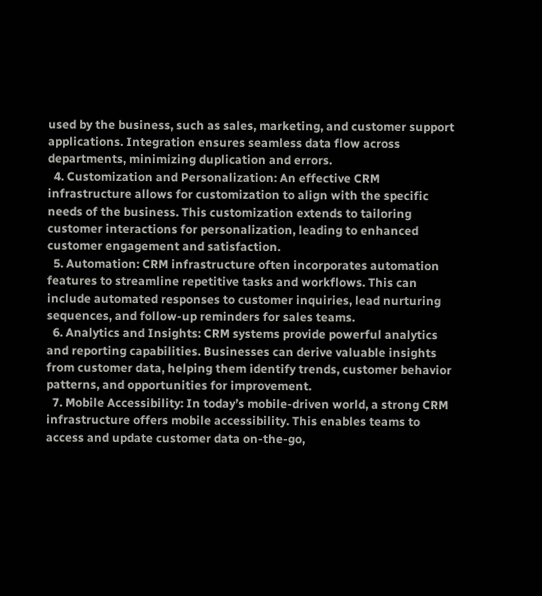used by the business, such as sales, marketing, and customer support applications. Integration ensures seamless data flow across departments, minimizing duplication and errors.
  4. Customization and Personalization: An effective CRM infrastructure allows for customization to align with the specific needs of the business. This customization extends to tailoring customer interactions for personalization, leading to enhanced customer engagement and satisfaction.
  5. Automation: CRM infrastructure often incorporates automation features to streamline repetitive tasks and workflows. This can include automated responses to customer inquiries, lead nurturing sequences, and follow-up reminders for sales teams.
  6. Analytics and Insights: CRM systems provide powerful analytics and reporting capabilities. Businesses can derive valuable insights from customer data, helping them identify trends, customer behavior patterns, and opportunities for improvement.
  7. Mobile Accessibility: In today’s mobile-driven world, a strong CRM infrastructure offers mobile accessibility. This enables teams to access and update customer data on-the-go,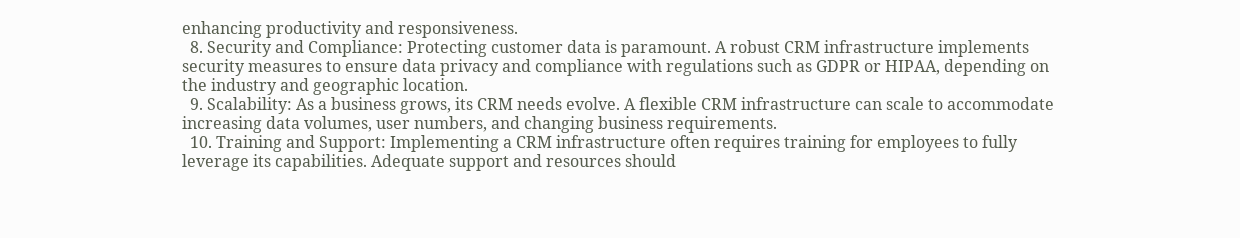enhancing productivity and responsiveness.
  8. Security and Compliance: Protecting customer data is paramount. A robust CRM infrastructure implements security measures to ensure data privacy and compliance with regulations such as GDPR or HIPAA, depending on the industry and geographic location.
  9. Scalability: As a business grows, its CRM needs evolve. A flexible CRM infrastructure can scale to accommodate increasing data volumes, user numbers, and changing business requirements.
  10. Training and Support: Implementing a CRM infrastructure often requires training for employees to fully leverage its capabilities. Adequate support and resources should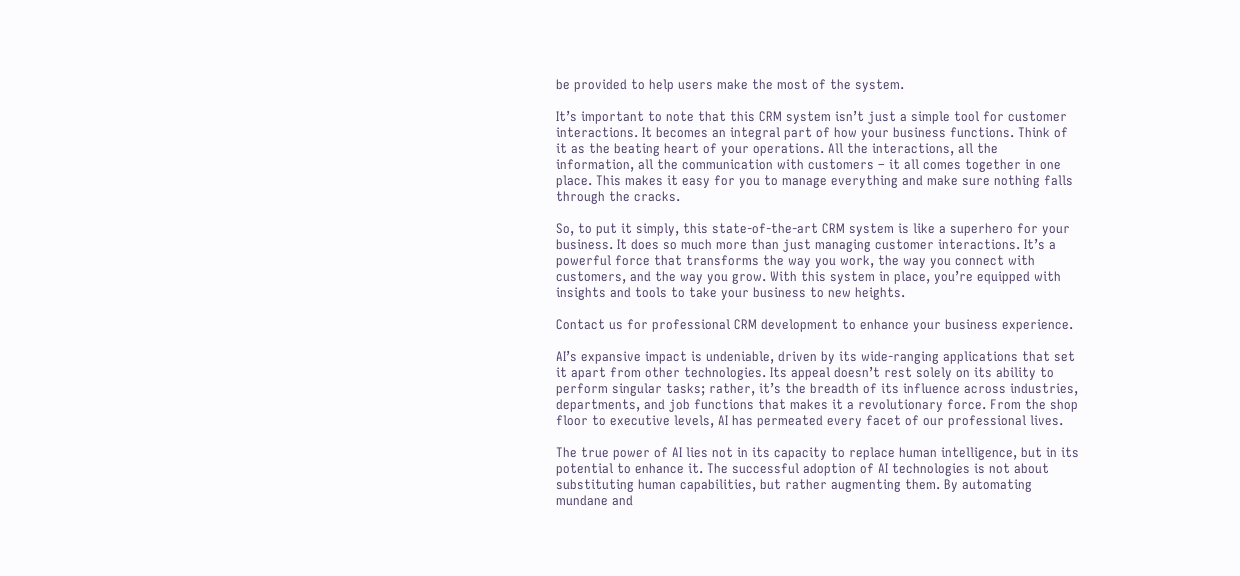be provided to help users make the most of the system.

It’s important to note that this CRM system isn’t just a simple tool for customer interactions. It becomes an integral part of how your business functions. Think of it as the beating heart of your operations. All the interactions, all the information, all the communication with customers – it all comes together in one place. This makes it easy for you to manage everything and make sure nothing falls through the cracks.

So, to put it simply, this state-of-the-art CRM system is like a superhero for your business. It does so much more than just managing customer interactions. It’s a powerful force that transforms the way you work, the way you connect with customers, and the way you grow. With this system in place, you’re equipped with insights and tools to take your business to new heights.

Contact us for professional CRM development to enhance your business experience.

AI’s expansive impact is undeniable, driven by its wide-ranging applications that set it apart from other technologies. Its appeal doesn’t rest solely on its ability to perform singular tasks; rather, it’s the breadth of its influence across industries, departments, and job functions that makes it a revolutionary force. From the shop floor to executive levels, AI has permeated every facet of our professional lives.

The true power of AI lies not in its capacity to replace human intelligence, but in its potential to enhance it. The successful adoption of AI technologies is not about substituting human capabilities, but rather augmenting them. By automating mundane and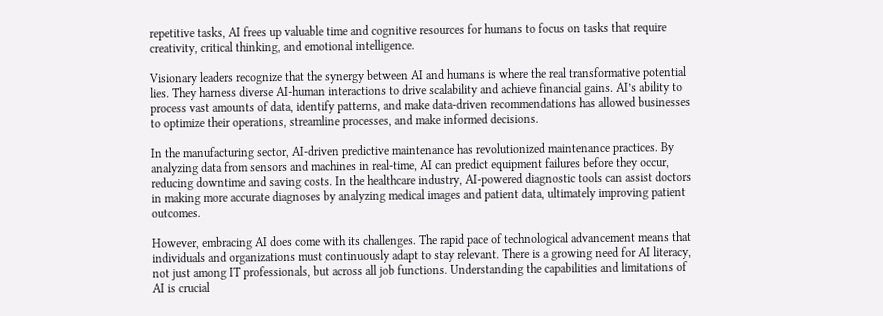repetitive tasks, AI frees up valuable time and cognitive resources for humans to focus on tasks that require creativity, critical thinking, and emotional intelligence.

Visionary leaders recognize that the synergy between AI and humans is where the real transformative potential lies. They harness diverse AI-human interactions to drive scalability and achieve financial gains. AI’s ability to process vast amounts of data, identify patterns, and make data-driven recommendations has allowed businesses to optimize their operations, streamline processes, and make informed decisions.

In the manufacturing sector, AI-driven predictive maintenance has revolutionized maintenance practices. By analyzing data from sensors and machines in real-time, AI can predict equipment failures before they occur, reducing downtime and saving costs. In the healthcare industry, AI-powered diagnostic tools can assist doctors in making more accurate diagnoses by analyzing medical images and patient data, ultimately improving patient outcomes.

However, embracing AI does come with its challenges. The rapid pace of technological advancement means that individuals and organizations must continuously adapt to stay relevant. There is a growing need for AI literacy, not just among IT professionals, but across all job functions. Understanding the capabilities and limitations of AI is crucial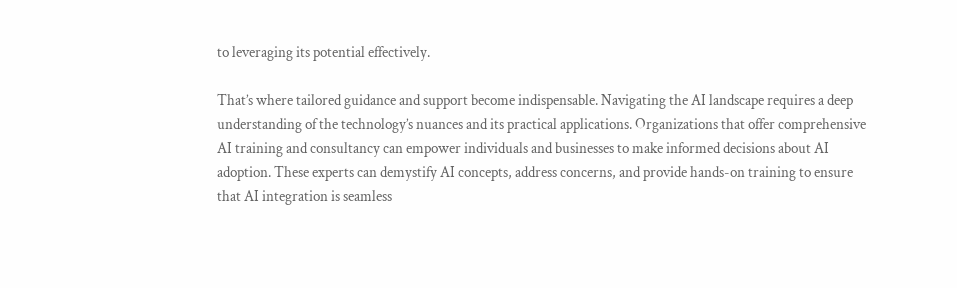to leveraging its potential effectively.

That’s where tailored guidance and support become indispensable. Navigating the AI landscape requires a deep understanding of the technology’s nuances and its practical applications. Organizations that offer comprehensive AI training and consultancy can empower individuals and businesses to make informed decisions about AI adoption. These experts can demystify AI concepts, address concerns, and provide hands-on training to ensure that AI integration is seamless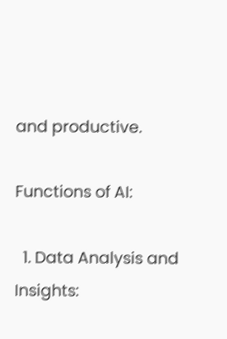and productive.

Functions of AI:

  1. Data Analysis and Insights: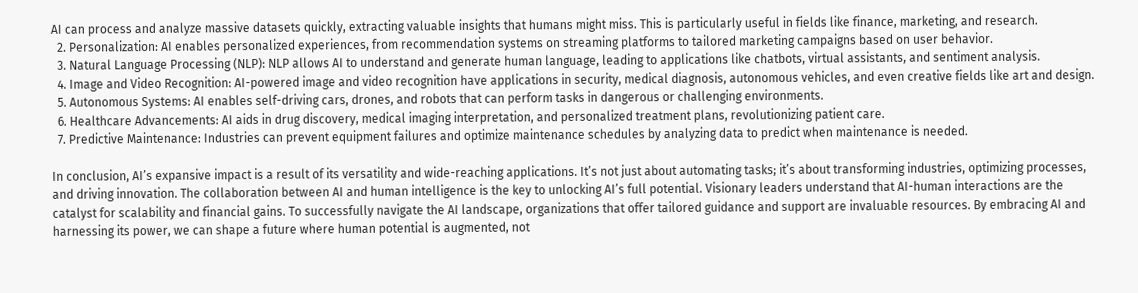AI can process and analyze massive datasets quickly, extracting valuable insights that humans might miss. This is particularly useful in fields like finance, marketing, and research.
  2. Personalization: AI enables personalized experiences, from recommendation systems on streaming platforms to tailored marketing campaigns based on user behavior.
  3. Natural Language Processing (NLP): NLP allows AI to understand and generate human language, leading to applications like chatbots, virtual assistants, and sentiment analysis.
  4. Image and Video Recognition: AI-powered image and video recognition have applications in security, medical diagnosis, autonomous vehicles, and even creative fields like art and design.
  5. Autonomous Systems: AI enables self-driving cars, drones, and robots that can perform tasks in dangerous or challenging environments.
  6. Healthcare Advancements: AI aids in drug discovery, medical imaging interpretation, and personalized treatment plans, revolutionizing patient care.
  7. Predictive Maintenance: Industries can prevent equipment failures and optimize maintenance schedules by analyzing data to predict when maintenance is needed.

In conclusion, AI’s expansive impact is a result of its versatility and wide-reaching applications. It’s not just about automating tasks; it’s about transforming industries, optimizing processes, and driving innovation. The collaboration between AI and human intelligence is the key to unlocking AI’s full potential. Visionary leaders understand that AI-human interactions are the catalyst for scalability and financial gains. To successfully navigate the AI landscape, organizations that offer tailored guidance and support are invaluable resources. By embracing AI and harnessing its power, we can shape a future where human potential is augmented, not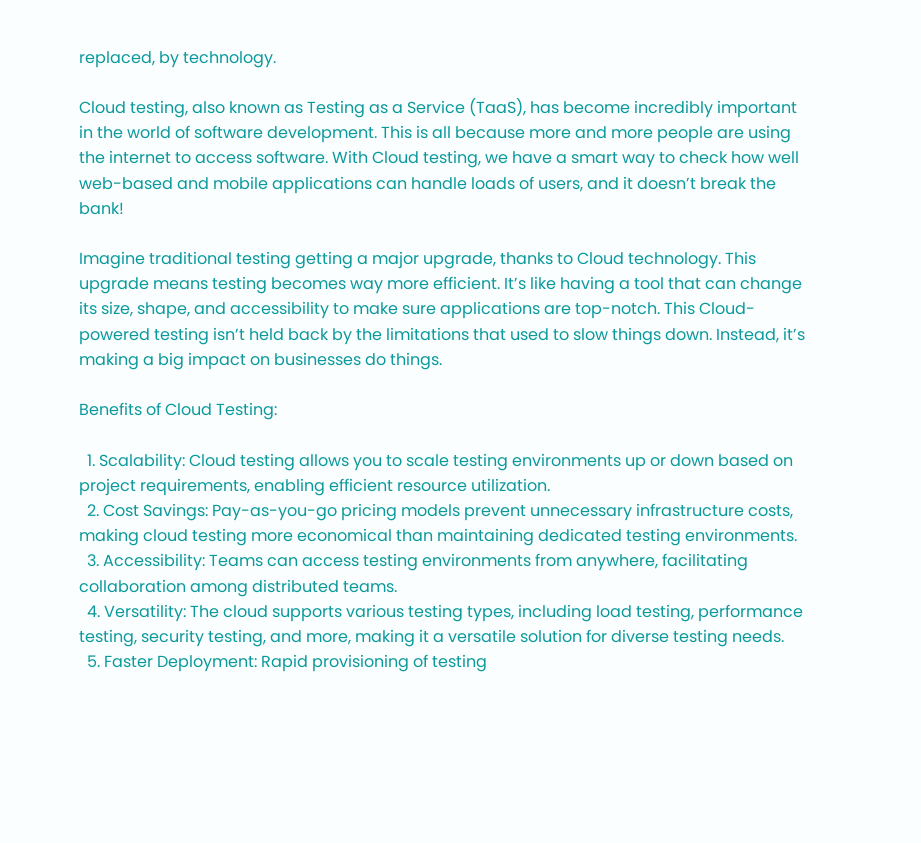replaced, by technology.

Cloud testing, also known as Testing as a Service (TaaS), has become incredibly important in the world of software development. This is all because more and more people are using the internet to access software. With Cloud testing, we have a smart way to check how well web-based and mobile applications can handle loads of users, and it doesn’t break the bank!

Imagine traditional testing getting a major upgrade, thanks to Cloud technology. This upgrade means testing becomes way more efficient. It’s like having a tool that can change its size, shape, and accessibility to make sure applications are top-notch. This Cloud-powered testing isn’t held back by the limitations that used to slow things down. Instead, it’s making a big impact on businesses do things.

Benefits of Cloud Testing:

  1. Scalability: Cloud testing allows you to scale testing environments up or down based on project requirements, enabling efficient resource utilization.
  2. Cost Savings: Pay-as-you-go pricing models prevent unnecessary infrastructure costs, making cloud testing more economical than maintaining dedicated testing environments.
  3. Accessibility: Teams can access testing environments from anywhere, facilitating collaboration among distributed teams.
  4. Versatility: The cloud supports various testing types, including load testing, performance testing, security testing, and more, making it a versatile solution for diverse testing needs.
  5. Faster Deployment: Rapid provisioning of testing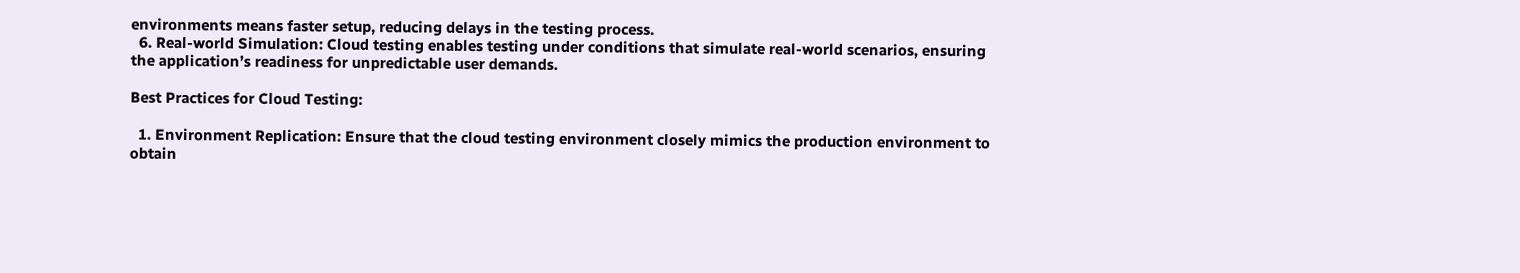environments means faster setup, reducing delays in the testing process.
  6. Real-world Simulation: Cloud testing enables testing under conditions that simulate real-world scenarios, ensuring the application’s readiness for unpredictable user demands.

Best Practices for Cloud Testing:

  1. Environment Replication: Ensure that the cloud testing environment closely mimics the production environment to obtain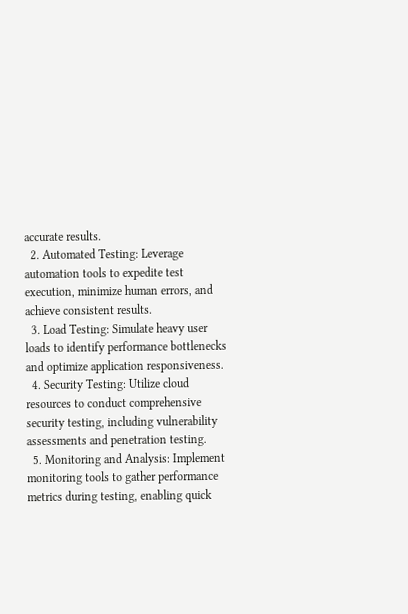accurate results.
  2. Automated Testing: Leverage automation tools to expedite test execution, minimize human errors, and achieve consistent results.
  3. Load Testing: Simulate heavy user loads to identify performance bottlenecks and optimize application responsiveness.
  4. Security Testing: Utilize cloud resources to conduct comprehensive security testing, including vulnerability assessments and penetration testing.
  5. Monitoring and Analysis: Implement monitoring tools to gather performance metrics during testing, enabling quick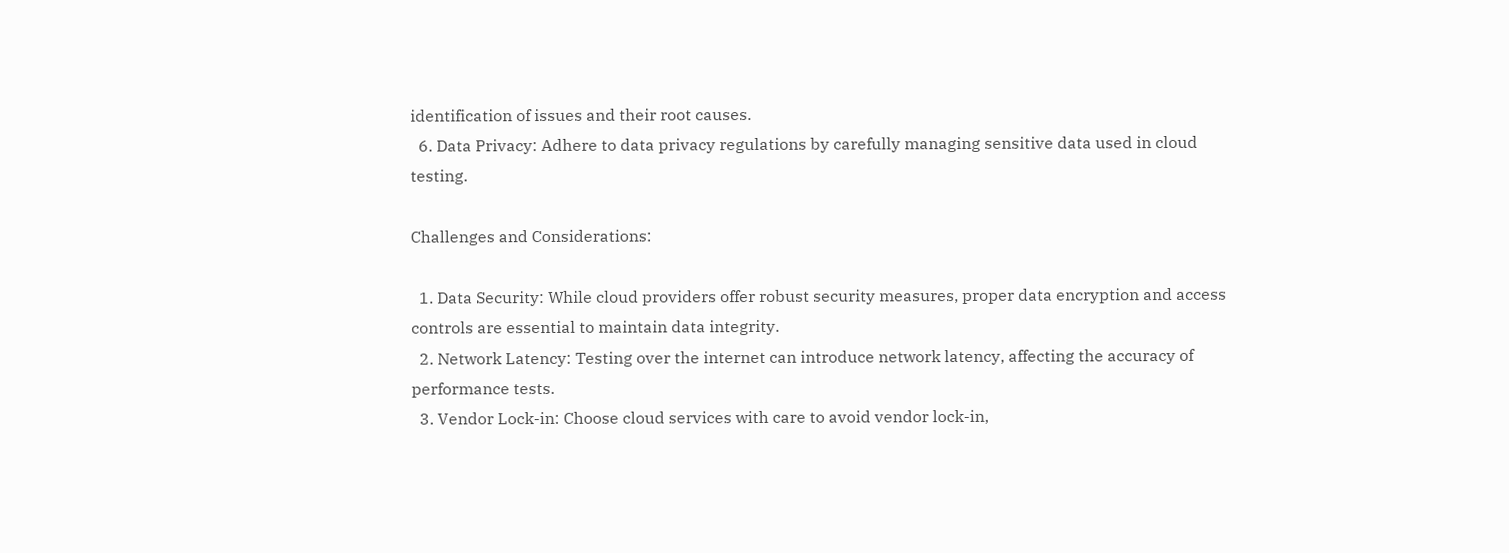identification of issues and their root causes.
  6. Data Privacy: Adhere to data privacy regulations by carefully managing sensitive data used in cloud testing.

Challenges and Considerations:

  1. Data Security: While cloud providers offer robust security measures, proper data encryption and access controls are essential to maintain data integrity.
  2. Network Latency: Testing over the internet can introduce network latency, affecting the accuracy of performance tests.
  3. Vendor Lock-in: Choose cloud services with care to avoid vendor lock-in,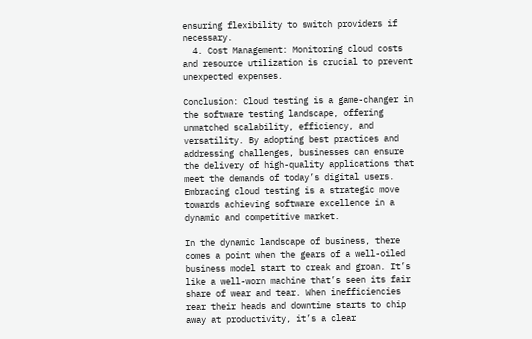ensuring flexibility to switch providers if necessary.
  4. Cost Management: Monitoring cloud costs and resource utilization is crucial to prevent unexpected expenses.

Conclusion: Cloud testing is a game-changer in the software testing landscape, offering unmatched scalability, efficiency, and versatility. By adopting best practices and addressing challenges, businesses can ensure the delivery of high-quality applications that meet the demands of today’s digital users. Embracing cloud testing is a strategic move towards achieving software excellence in a dynamic and competitive market.

In the dynamic landscape of business, there comes a point when the gears of a well-oiled business model start to creak and groan. It’s like a well-worn machine that’s seen its fair share of wear and tear. When inefficiencies rear their heads and downtime starts to chip away at productivity, it’s a clear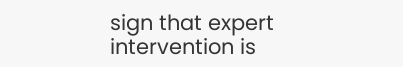sign that expert intervention is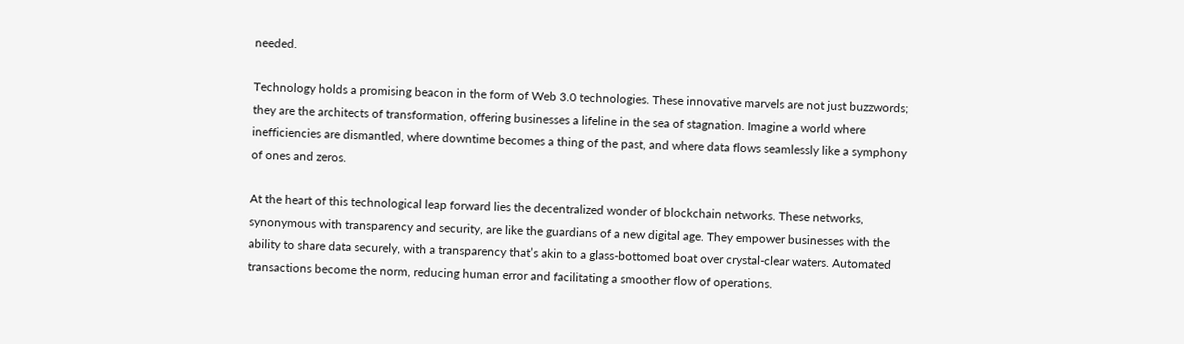needed.

Technology holds a promising beacon in the form of Web 3.0 technologies. These innovative marvels are not just buzzwords; they are the architects of transformation, offering businesses a lifeline in the sea of stagnation. Imagine a world where inefficiencies are dismantled, where downtime becomes a thing of the past, and where data flows seamlessly like a symphony of ones and zeros.

At the heart of this technological leap forward lies the decentralized wonder of blockchain networks. These networks, synonymous with transparency and security, are like the guardians of a new digital age. They empower businesses with the ability to share data securely, with a transparency that’s akin to a glass-bottomed boat over crystal-clear waters. Automated transactions become the norm, reducing human error and facilitating a smoother flow of operations.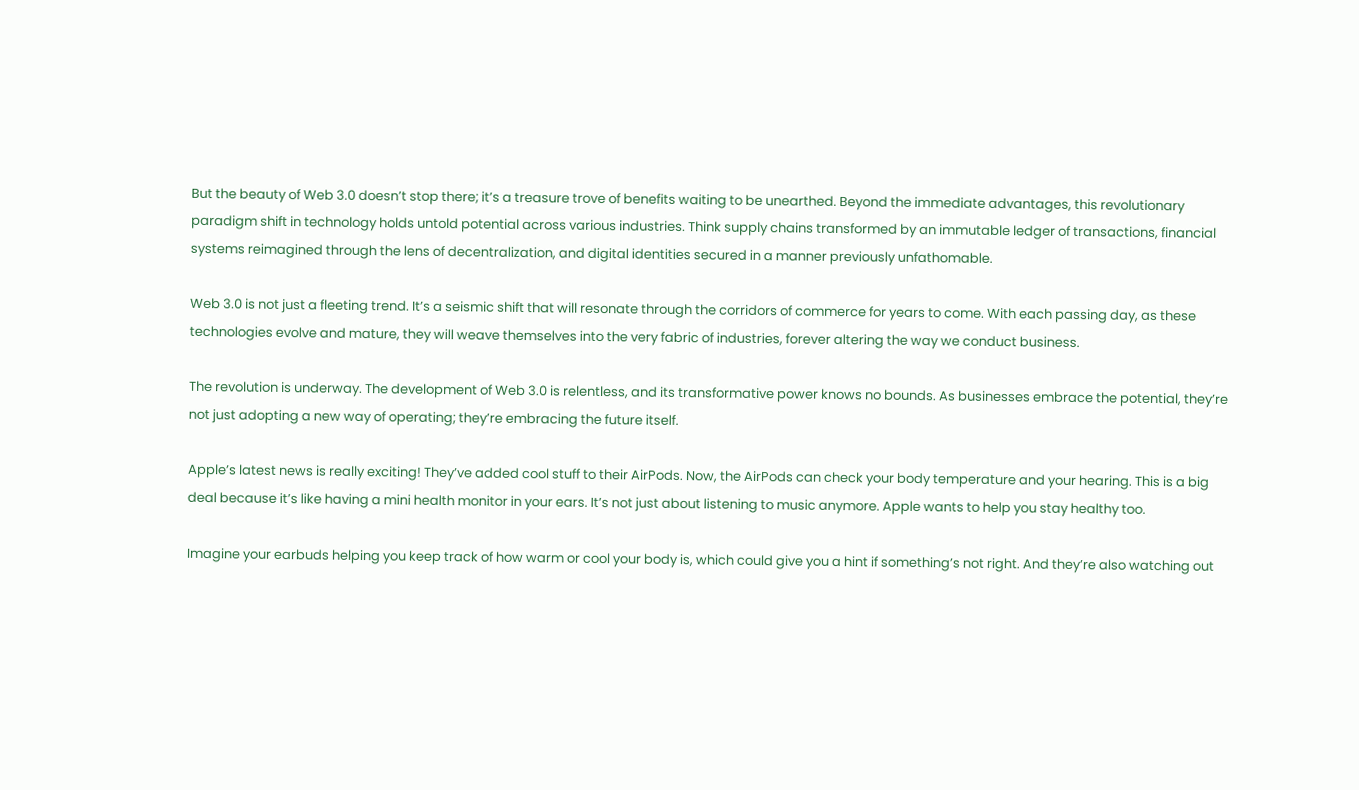But the beauty of Web 3.0 doesn’t stop there; it’s a treasure trove of benefits waiting to be unearthed. Beyond the immediate advantages, this revolutionary paradigm shift in technology holds untold potential across various industries. Think supply chains transformed by an immutable ledger of transactions, financial systems reimagined through the lens of decentralization, and digital identities secured in a manner previously unfathomable.

Web 3.0 is not just a fleeting trend. It’s a seismic shift that will resonate through the corridors of commerce for years to come. With each passing day, as these technologies evolve and mature, they will weave themselves into the very fabric of industries, forever altering the way we conduct business.

The revolution is underway. The development of Web 3.0 is relentless, and its transformative power knows no bounds. As businesses embrace the potential, they’re not just adopting a new way of operating; they’re embracing the future itself.

Apple’s latest news is really exciting! They’ve added cool stuff to their AirPods. Now, the AirPods can check your body temperature and your hearing. This is a big deal because it’s like having a mini health monitor in your ears. It’s not just about listening to music anymore. Apple wants to help you stay healthy too.

Imagine your earbuds helping you keep track of how warm or cool your body is, which could give you a hint if something’s not right. And they’re also watching out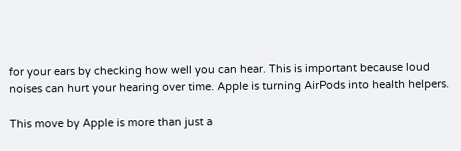for your ears by checking how well you can hear. This is important because loud noises can hurt your hearing over time. Apple is turning AirPods into health helpers.

This move by Apple is more than just a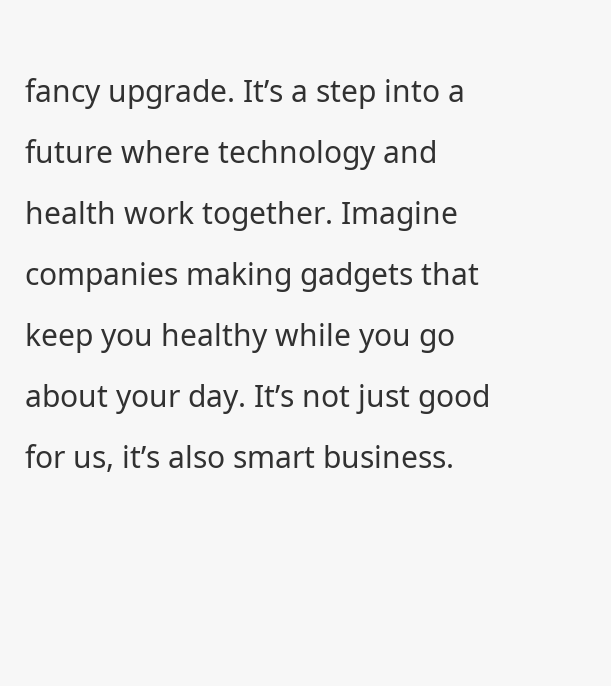fancy upgrade. It’s a step into a future where technology and health work together. Imagine companies making gadgets that keep you healthy while you go about your day. It’s not just good for us, it’s also smart business.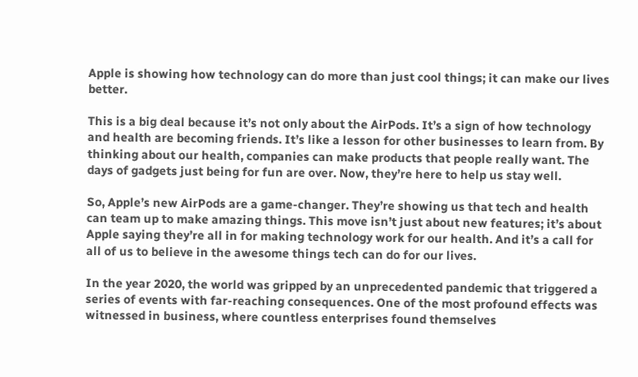Apple is showing how technology can do more than just cool things; it can make our lives better.

This is a big deal because it’s not only about the AirPods. It’s a sign of how technology and health are becoming friends. It’s like a lesson for other businesses to learn from. By thinking about our health, companies can make products that people really want. The days of gadgets just being for fun are over. Now, they’re here to help us stay well.

So, Apple’s new AirPods are a game-changer. They’re showing us that tech and health can team up to make amazing things. This move isn’t just about new features; it’s about Apple saying they’re all in for making technology work for our health. And it’s a call for all of us to believe in the awesome things tech can do for our lives.

In the year 2020, the world was gripped by an unprecedented pandemic that triggered a series of events with far-reaching consequences. One of the most profound effects was witnessed in business, where countless enterprises found themselves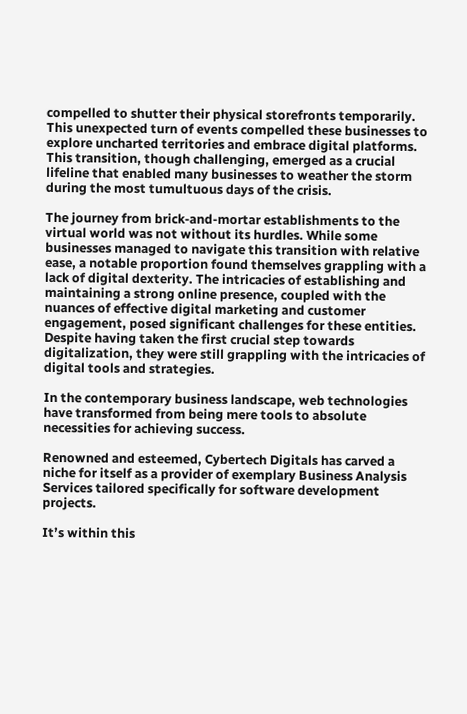compelled to shutter their physical storefronts temporarily. This unexpected turn of events compelled these businesses to explore uncharted territories and embrace digital platforms. This transition, though challenging, emerged as a crucial lifeline that enabled many businesses to weather the storm during the most tumultuous days of the crisis.

The journey from brick-and-mortar establishments to the virtual world was not without its hurdles. While some businesses managed to navigate this transition with relative ease, a notable proportion found themselves grappling with a lack of digital dexterity. The intricacies of establishing and maintaining a strong online presence, coupled with the nuances of effective digital marketing and customer engagement, posed significant challenges for these entities. Despite having taken the first crucial step towards digitalization, they were still grappling with the intricacies of digital tools and strategies.

In the contemporary business landscape, web technologies have transformed from being mere tools to absolute necessities for achieving success.

Renowned and esteemed, Cybertech Digitals has carved a niche for itself as a provider of exemplary Business Analysis Services tailored specifically for software development projects.

It’s within this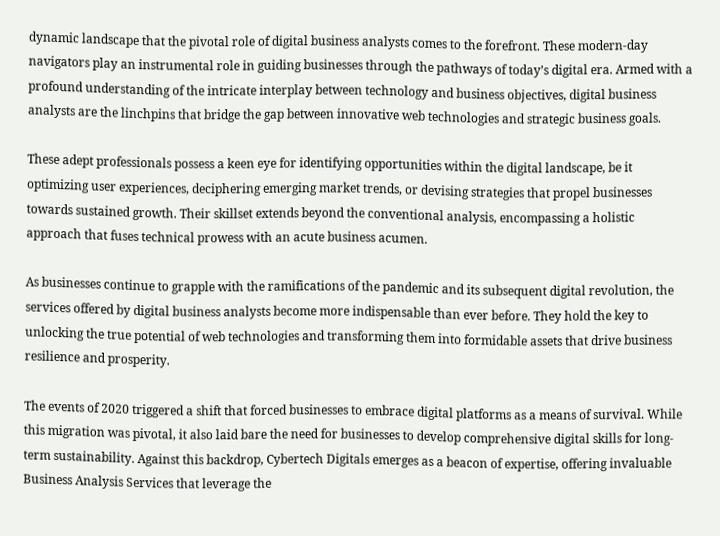dynamic landscape that the pivotal role of digital business analysts comes to the forefront. These modern-day navigators play an instrumental role in guiding businesses through the pathways of today’s digital era. Armed with a profound understanding of the intricate interplay between technology and business objectives, digital business analysts are the linchpins that bridge the gap between innovative web technologies and strategic business goals.

These adept professionals possess a keen eye for identifying opportunities within the digital landscape, be it optimizing user experiences, deciphering emerging market trends, or devising strategies that propel businesses towards sustained growth. Their skillset extends beyond the conventional analysis, encompassing a holistic approach that fuses technical prowess with an acute business acumen.

As businesses continue to grapple with the ramifications of the pandemic and its subsequent digital revolution, the services offered by digital business analysts become more indispensable than ever before. They hold the key to unlocking the true potential of web technologies and transforming them into formidable assets that drive business resilience and prosperity.

The events of 2020 triggered a shift that forced businesses to embrace digital platforms as a means of survival. While this migration was pivotal, it also laid bare the need for businesses to develop comprehensive digital skills for long-term sustainability. Against this backdrop, Cybertech Digitals emerges as a beacon of expertise, offering invaluable Business Analysis Services that leverage the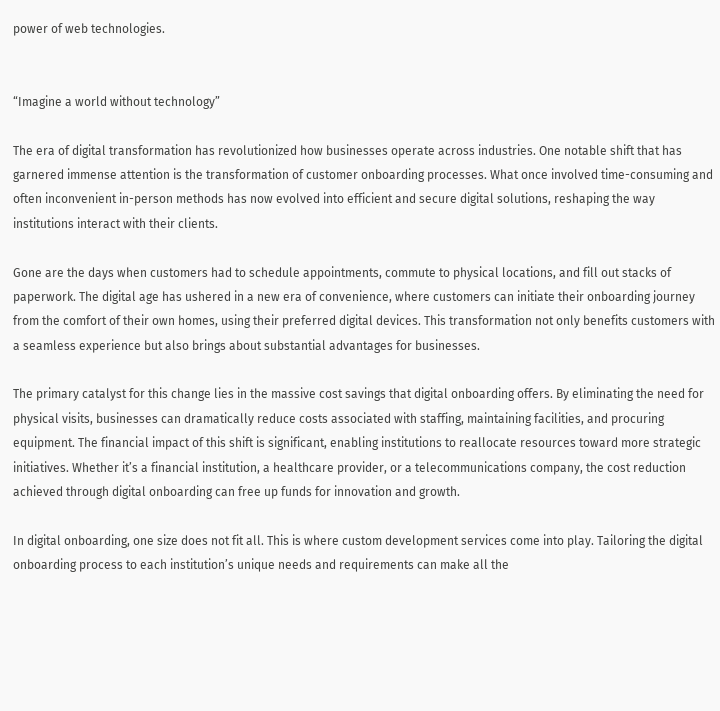power of web technologies.


“Imagine a world without technology”

The era of digital transformation has revolutionized how businesses operate across industries. One notable shift that has garnered immense attention is the transformation of customer onboarding processes. What once involved time-consuming and often inconvenient in-person methods has now evolved into efficient and secure digital solutions, reshaping the way institutions interact with their clients.

Gone are the days when customers had to schedule appointments, commute to physical locations, and fill out stacks of paperwork. The digital age has ushered in a new era of convenience, where customers can initiate their onboarding journey from the comfort of their own homes, using their preferred digital devices. This transformation not only benefits customers with a seamless experience but also brings about substantial advantages for businesses.

The primary catalyst for this change lies in the massive cost savings that digital onboarding offers. By eliminating the need for physical visits, businesses can dramatically reduce costs associated with staffing, maintaining facilities, and procuring equipment. The financial impact of this shift is significant, enabling institutions to reallocate resources toward more strategic initiatives. Whether it’s a financial institution, a healthcare provider, or a telecommunications company, the cost reduction achieved through digital onboarding can free up funds for innovation and growth.

In digital onboarding, one size does not fit all. This is where custom development services come into play. Tailoring the digital onboarding process to each institution’s unique needs and requirements can make all the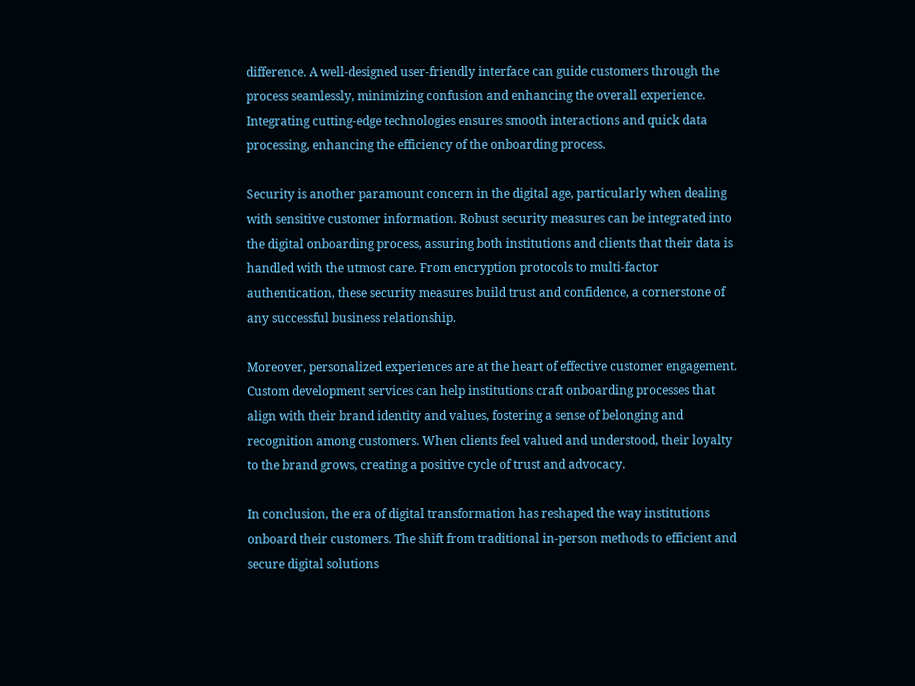difference. A well-designed user-friendly interface can guide customers through the process seamlessly, minimizing confusion and enhancing the overall experience. Integrating cutting-edge technologies ensures smooth interactions and quick data processing, enhancing the efficiency of the onboarding process.

Security is another paramount concern in the digital age, particularly when dealing with sensitive customer information. Robust security measures can be integrated into the digital onboarding process, assuring both institutions and clients that their data is handled with the utmost care. From encryption protocols to multi-factor authentication, these security measures build trust and confidence, a cornerstone of any successful business relationship.

Moreover, personalized experiences are at the heart of effective customer engagement. Custom development services can help institutions craft onboarding processes that align with their brand identity and values, fostering a sense of belonging and recognition among customers. When clients feel valued and understood, their loyalty to the brand grows, creating a positive cycle of trust and advocacy.

In conclusion, the era of digital transformation has reshaped the way institutions onboard their customers. The shift from traditional in-person methods to efficient and secure digital solutions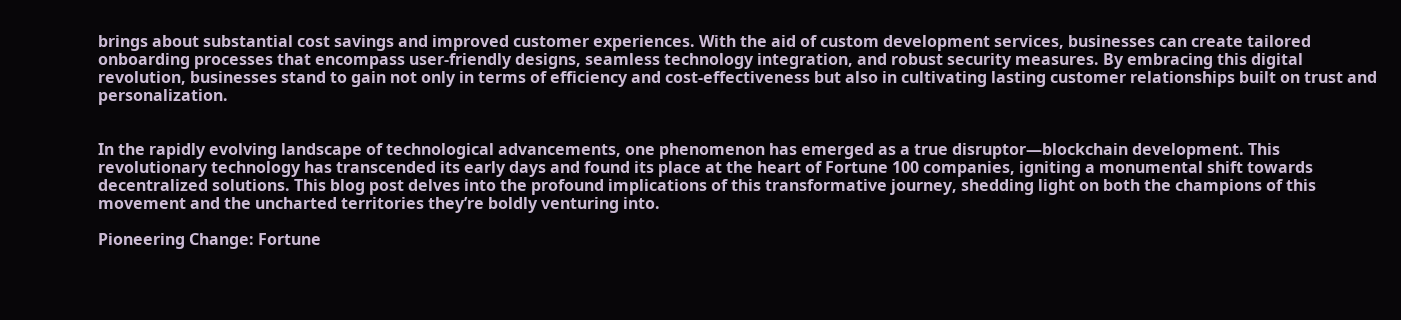brings about substantial cost savings and improved customer experiences. With the aid of custom development services, businesses can create tailored onboarding processes that encompass user-friendly designs, seamless technology integration, and robust security measures. By embracing this digital revolution, businesses stand to gain not only in terms of efficiency and cost-effectiveness but also in cultivating lasting customer relationships built on trust and personalization.


In the rapidly evolving landscape of technological advancements, one phenomenon has emerged as a true disruptor—blockchain development. This revolutionary technology has transcended its early days and found its place at the heart of Fortune 100 companies, igniting a monumental shift towards decentralized solutions. This blog post delves into the profound implications of this transformative journey, shedding light on both the champions of this movement and the uncharted territories they’re boldly venturing into.

Pioneering Change: Fortune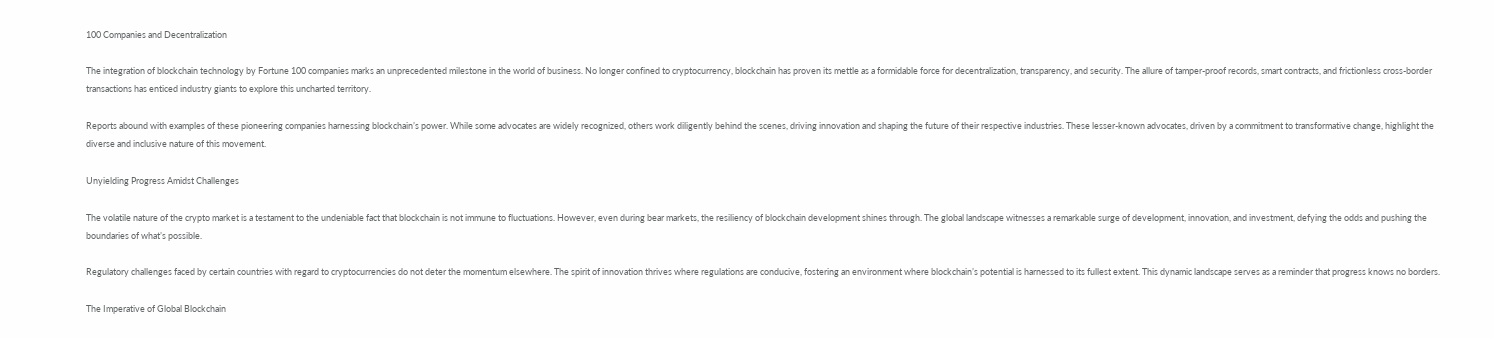100 Companies and Decentralization

The integration of blockchain technology by Fortune 100 companies marks an unprecedented milestone in the world of business. No longer confined to cryptocurrency, blockchain has proven its mettle as a formidable force for decentralization, transparency, and security. The allure of tamper-proof records, smart contracts, and frictionless cross-border transactions has enticed industry giants to explore this uncharted territory.

Reports abound with examples of these pioneering companies harnessing blockchain’s power. While some advocates are widely recognized, others work diligently behind the scenes, driving innovation and shaping the future of their respective industries. These lesser-known advocates, driven by a commitment to transformative change, highlight the diverse and inclusive nature of this movement.

Unyielding Progress Amidst Challenges

The volatile nature of the crypto market is a testament to the undeniable fact that blockchain is not immune to fluctuations. However, even during bear markets, the resiliency of blockchain development shines through. The global landscape witnesses a remarkable surge of development, innovation, and investment, defying the odds and pushing the boundaries of what’s possible.

Regulatory challenges faced by certain countries with regard to cryptocurrencies do not deter the momentum elsewhere. The spirit of innovation thrives where regulations are conducive, fostering an environment where blockchain’s potential is harnessed to its fullest extent. This dynamic landscape serves as a reminder that progress knows no borders.

The Imperative of Global Blockchain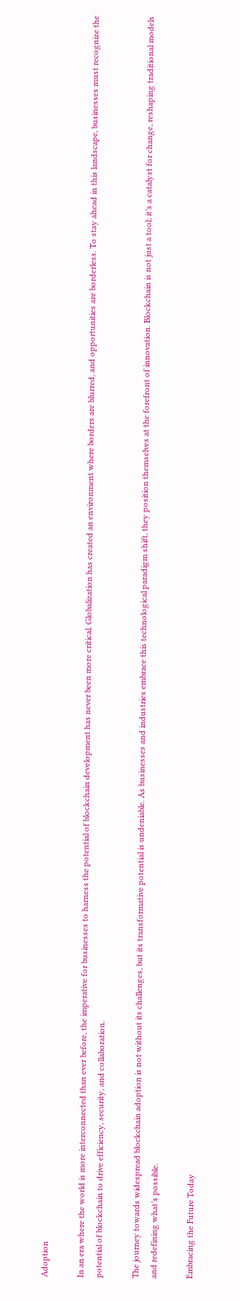Adoption

In an era where the world is more interconnected than ever before, the imperative for businesses to harness the potential of blockchain development has never been more critical. Globalization has created an environment where borders are blurred, and opportunities are borderless. To stay ahead in this landscape, businesses must recognize the potential of blockchain to drive efficiency, security, and collaboration.

The journey towards widespread blockchain adoption is not without its challenges, but its transformative potential is undeniable. As businesses and industries embrace this technological paradigm shift, they position themselves at the forefront of innovation. Blockchain is not just a tool; it’s a catalyst for change, reshaping traditional models and redefining what’s possible.

Embracing the Future Today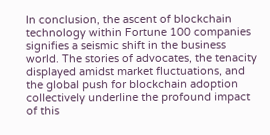In conclusion, the ascent of blockchain technology within Fortune 100 companies signifies a seismic shift in the business world. The stories of advocates, the tenacity displayed amidst market fluctuations, and the global push for blockchain adoption collectively underline the profound impact of this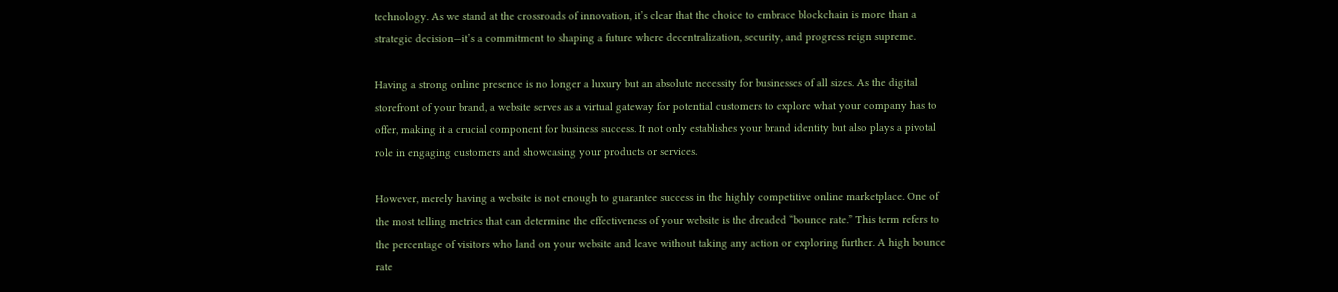technology. As we stand at the crossroads of innovation, it’s clear that the choice to embrace blockchain is more than a strategic decision—it’s a commitment to shaping a future where decentralization, security, and progress reign supreme.

Having a strong online presence is no longer a luxury but an absolute necessity for businesses of all sizes. As the digital storefront of your brand, a website serves as a virtual gateway for potential customers to explore what your company has to offer, making it a crucial component for business success. It not only establishes your brand identity but also plays a pivotal role in engaging customers and showcasing your products or services.

However, merely having a website is not enough to guarantee success in the highly competitive online marketplace. One of the most telling metrics that can determine the effectiveness of your website is the dreaded “bounce rate.” This term refers to the percentage of visitors who land on your website and leave without taking any action or exploring further. A high bounce rate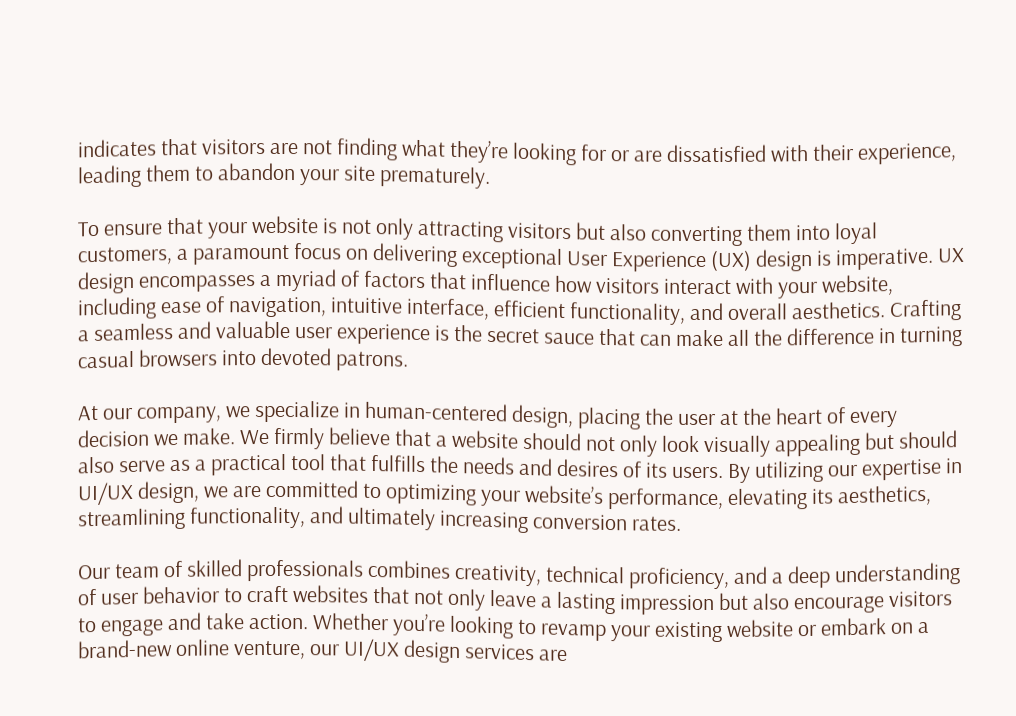indicates that visitors are not finding what they’re looking for or are dissatisfied with their experience, leading them to abandon your site prematurely.

To ensure that your website is not only attracting visitors but also converting them into loyal customers, a paramount focus on delivering exceptional User Experience (UX) design is imperative. UX design encompasses a myriad of factors that influence how visitors interact with your website, including ease of navigation, intuitive interface, efficient functionality, and overall aesthetics. Crafting a seamless and valuable user experience is the secret sauce that can make all the difference in turning casual browsers into devoted patrons.

At our company, we specialize in human-centered design, placing the user at the heart of every decision we make. We firmly believe that a website should not only look visually appealing but should also serve as a practical tool that fulfills the needs and desires of its users. By utilizing our expertise in UI/UX design, we are committed to optimizing your website’s performance, elevating its aesthetics, streamlining functionality, and ultimately increasing conversion rates.

Our team of skilled professionals combines creativity, technical proficiency, and a deep understanding of user behavior to craft websites that not only leave a lasting impression but also encourage visitors to engage and take action. Whether you’re looking to revamp your existing website or embark on a brand-new online venture, our UI/UX design services are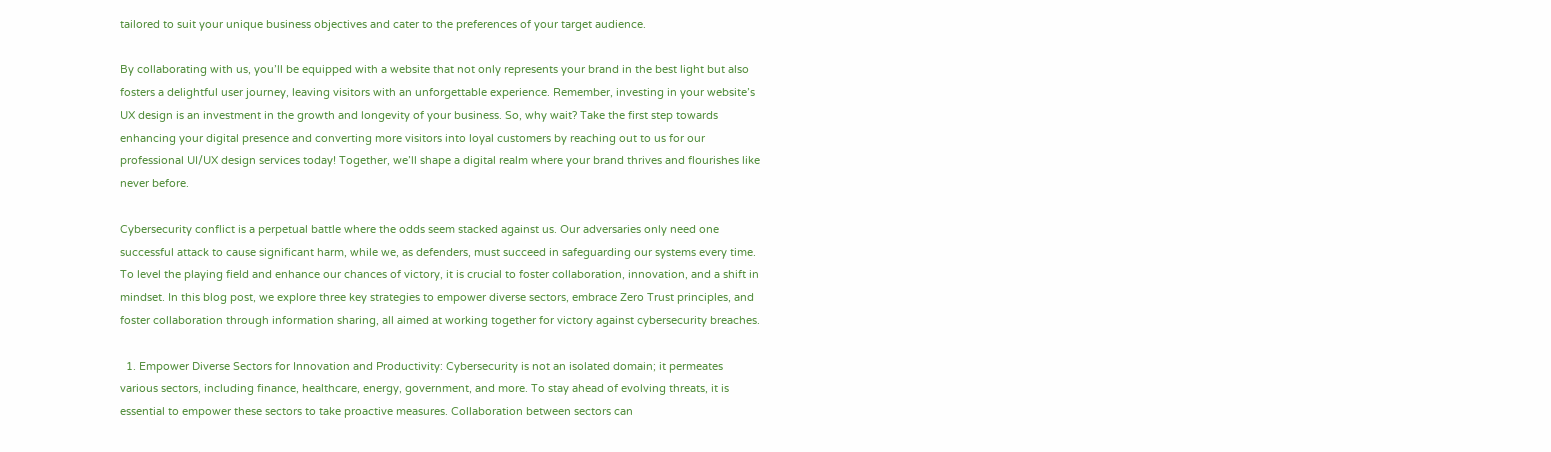tailored to suit your unique business objectives and cater to the preferences of your target audience.

By collaborating with us, you’ll be equipped with a website that not only represents your brand in the best light but also fosters a delightful user journey, leaving visitors with an unforgettable experience. Remember, investing in your website’s UX design is an investment in the growth and longevity of your business. So, why wait? Take the first step towards enhancing your digital presence and converting more visitors into loyal customers by reaching out to us for our professional UI/UX design services today! Together, we’ll shape a digital realm where your brand thrives and flourishes like never before.

Cybersecurity conflict is a perpetual battle where the odds seem stacked against us. Our adversaries only need one successful attack to cause significant harm, while we, as defenders, must succeed in safeguarding our systems every time. To level the playing field and enhance our chances of victory, it is crucial to foster collaboration, innovation, and a shift in mindset. In this blog post, we explore three key strategies to empower diverse sectors, embrace Zero Trust principles, and foster collaboration through information sharing, all aimed at working together for victory against cybersecurity breaches.

  1. Empower Diverse Sectors for Innovation and Productivity: Cybersecurity is not an isolated domain; it permeates various sectors, including finance, healthcare, energy, government, and more. To stay ahead of evolving threats, it is essential to empower these sectors to take proactive measures. Collaboration between sectors can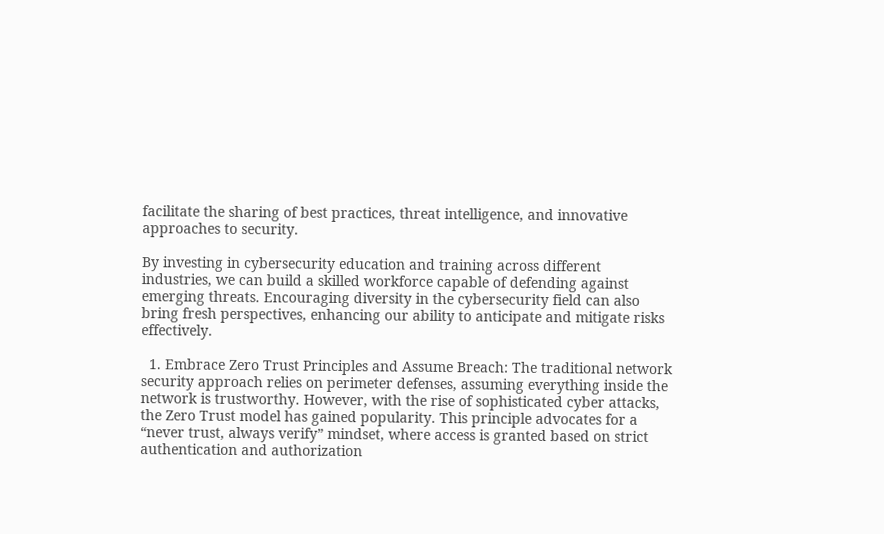facilitate the sharing of best practices, threat intelligence, and innovative approaches to security.

By investing in cybersecurity education and training across different industries, we can build a skilled workforce capable of defending against emerging threats. Encouraging diversity in the cybersecurity field can also bring fresh perspectives, enhancing our ability to anticipate and mitigate risks effectively.

  1. Embrace Zero Trust Principles and Assume Breach: The traditional network security approach relies on perimeter defenses, assuming everything inside the network is trustworthy. However, with the rise of sophisticated cyber attacks, the Zero Trust model has gained popularity. This principle advocates for a “never trust, always verify” mindset, where access is granted based on strict authentication and authorization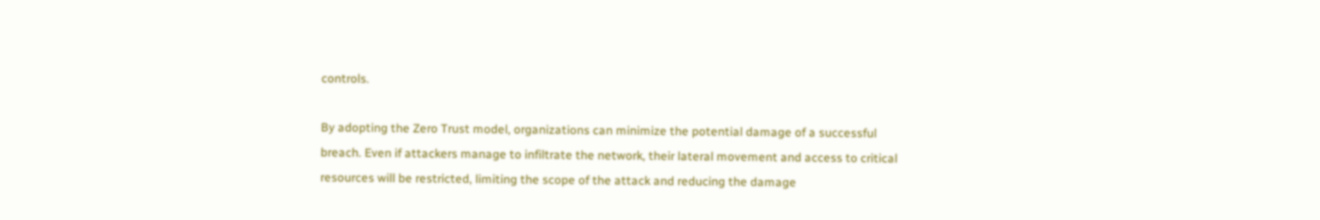controls.

By adopting the Zero Trust model, organizations can minimize the potential damage of a successful breach. Even if attackers manage to infiltrate the network, their lateral movement and access to critical resources will be restricted, limiting the scope of the attack and reducing the damage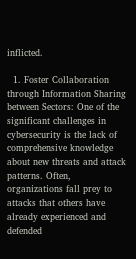inflicted.

  1. Foster Collaboration through Information Sharing between Sectors: One of the significant challenges in cybersecurity is the lack of comprehensive knowledge about new threats and attack patterns. Often, organizations fall prey to attacks that others have already experienced and defended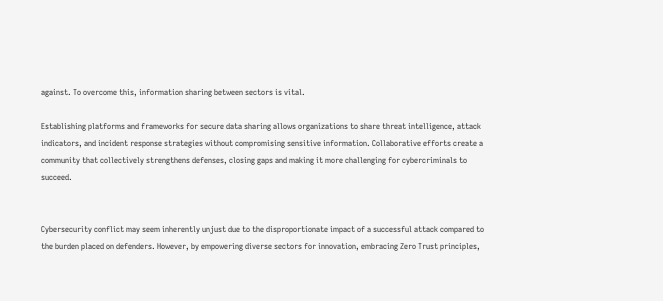against. To overcome this, information sharing between sectors is vital.

Establishing platforms and frameworks for secure data sharing allows organizations to share threat intelligence, attack indicators, and incident response strategies without compromising sensitive information. Collaborative efforts create a community that collectively strengthens defenses, closing gaps and making it more challenging for cybercriminals to succeed.


Cybersecurity conflict may seem inherently unjust due to the disproportionate impact of a successful attack compared to the burden placed on defenders. However, by empowering diverse sectors for innovation, embracing Zero Trust principles,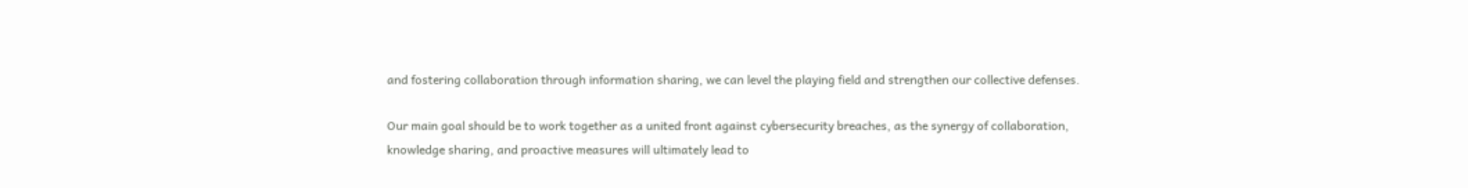and fostering collaboration through information sharing, we can level the playing field and strengthen our collective defenses.

Our main goal should be to work together as a united front against cybersecurity breaches, as the synergy of collaboration, knowledge sharing, and proactive measures will ultimately lead to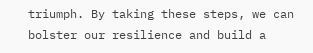triumph. By taking these steps, we can bolster our resilience and build a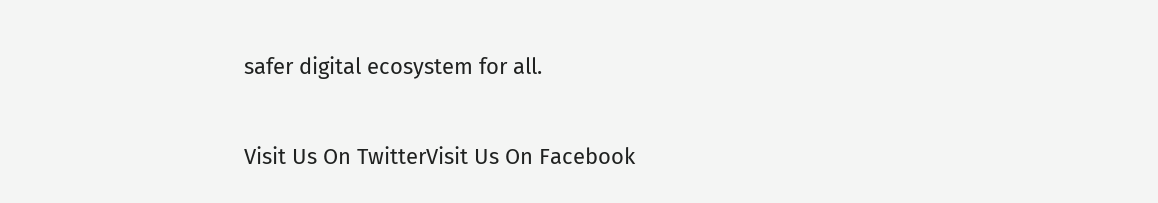safer digital ecosystem for all.

Visit Us On TwitterVisit Us On Facebook